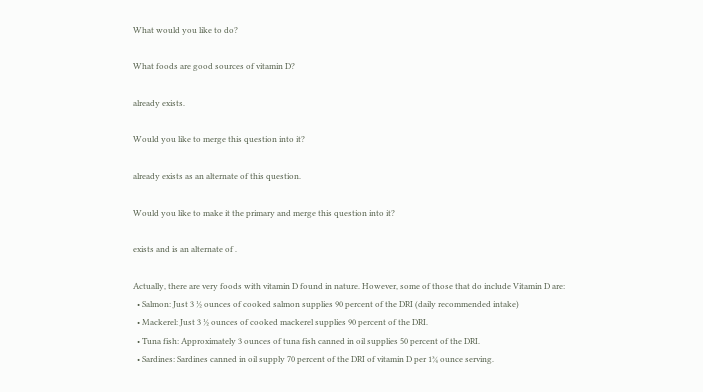What would you like to do?

What foods are good sources of vitamin D?

already exists.

Would you like to merge this question into it?

already exists as an alternate of this question.

Would you like to make it the primary and merge this question into it?

exists and is an alternate of .

Actually, there are very foods with vitamin D found in nature. However, some of those that do include Vitamin D are:
  • Salmon: Just 3 ½ ounces of cooked salmon supplies 90 percent of the DRI (daily recommended intake)
  • Mackerel: Just 3 ½ ounces of cooked mackerel supplies 90 percent of the DRI.
  • Tuna fish: Approximately 3 ounces of tuna fish canned in oil supplies 50 percent of the DRI.
  • Sardines: Sardines canned in oil supply 70 percent of the DRI of vitamin D per 1¾ ounce serving.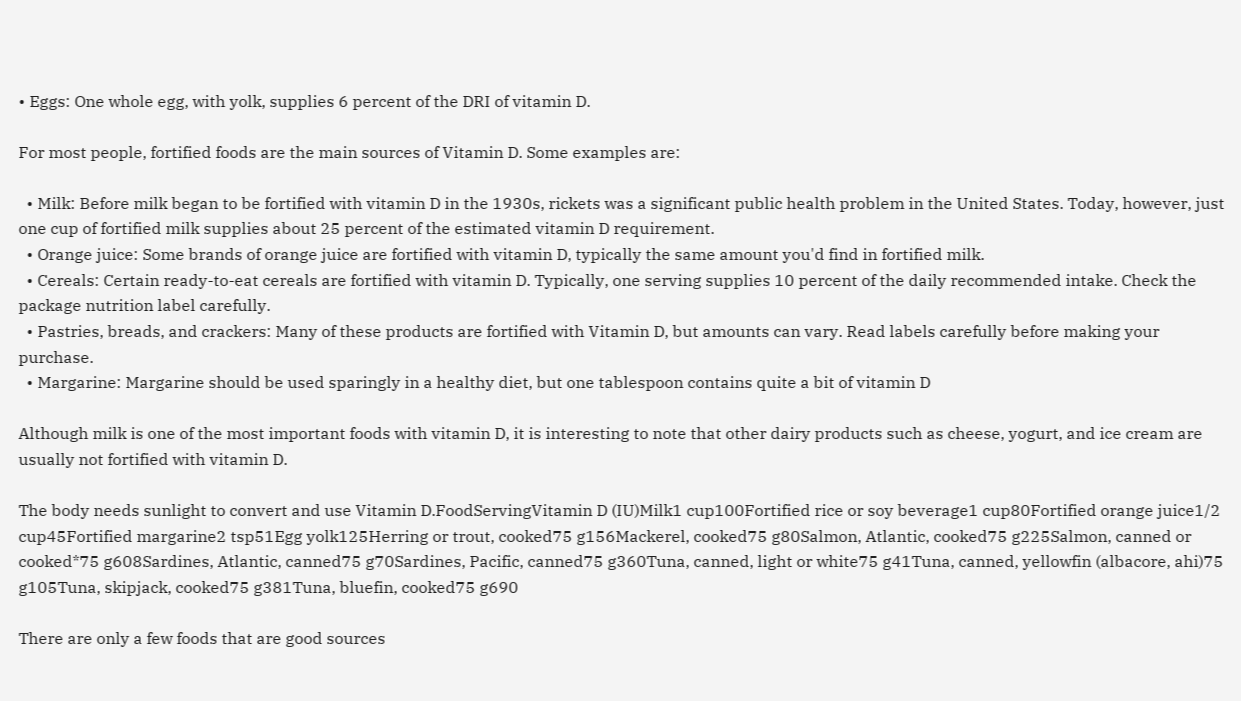• Eggs: One whole egg, with yolk, supplies 6 percent of the DRI of vitamin D.

For most people, fortified foods are the main sources of Vitamin D. Some examples are:

  • Milk: Before milk began to be fortified with vitamin D in the 1930s, rickets was a significant public health problem in the United States. Today, however, just one cup of fortified milk supplies about 25 percent of the estimated vitamin D requirement.
  • Orange juice: Some brands of orange juice are fortified with vitamin D, typically the same amount you'd find in fortified milk.
  • Cereals: Certain ready-to-eat cereals are fortified with vitamin D. Typically, one serving supplies 10 percent of the daily recommended intake. Check the package nutrition label carefully.
  • Pastries, breads, and crackers: Many of these products are fortified with Vitamin D, but amounts can vary. Read labels carefully before making your purchase.
  • Margarine: Margarine should be used sparingly in a healthy diet, but one tablespoon contains quite a bit of vitamin D

Although milk is one of the most important foods with vitamin D, it is interesting to note that other dairy products such as cheese, yogurt, and ice cream are usually not fortified with vitamin D.

The body needs sunlight to convert and use Vitamin D.FoodServingVitamin D (IU)Milk1 cup100Fortified rice or soy beverage1 cup80Fortified orange juice1/2 cup45Fortified margarine2 tsp51Egg yolk125Herring or trout, cooked75 g156Mackerel, cooked75 g80Salmon, Atlantic, cooked75 g225Salmon, canned or cooked*75 g608Sardines, Atlantic, canned75 g70Sardines, Pacific, canned75 g360Tuna, canned, light or white75 g41Tuna, canned, yellowfin (albacore, ahi)75 g105Tuna, skipjack, cooked75 g381Tuna, bluefin, cooked75 g690

There are only a few foods that are good sources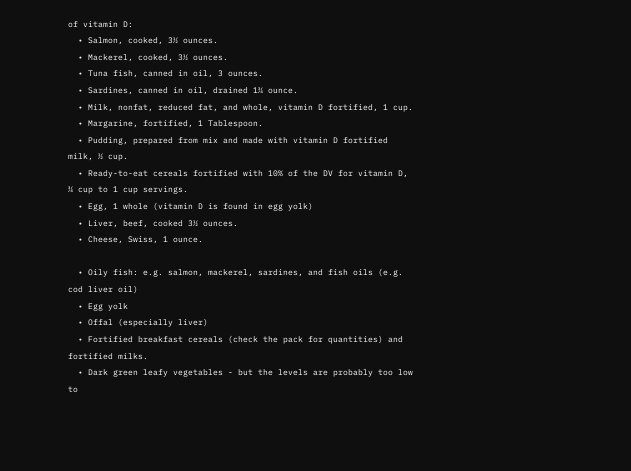of vitamin D:
  • Salmon, cooked, 3½ ounces.
  • Mackerel, cooked, 3½ ounces.
  • Tuna fish, canned in oil, 3 ounces.
  • Sardines, canned in oil, drained 1¾ ounce.
  • Milk, nonfat, reduced fat, and whole, vitamin D fortified, 1 cup.
  • Margarine, fortified, 1 Tablespoon.
  • Pudding, prepared from mix and made with vitamin D fortified milk, ½ cup.
  • Ready-to-eat cereals fortified with 10% of the DV for vitamin D, ¾ cup to 1 cup servings.
  • Egg, 1 whole (vitamin D is found in egg yolk)
  • Liver, beef, cooked 3½ ounces.
  • Cheese, Swiss, 1 ounce.

  • Oily fish: e.g. salmon, mackerel, sardines, and fish oils (e.g. cod liver oil)
  • Egg yolk
  • Offal (especially liver)
  • Fortified breakfast cereals (check the pack for quantities) and fortified milks.
  • Dark green leafy vegetables - but the levels are probably too low to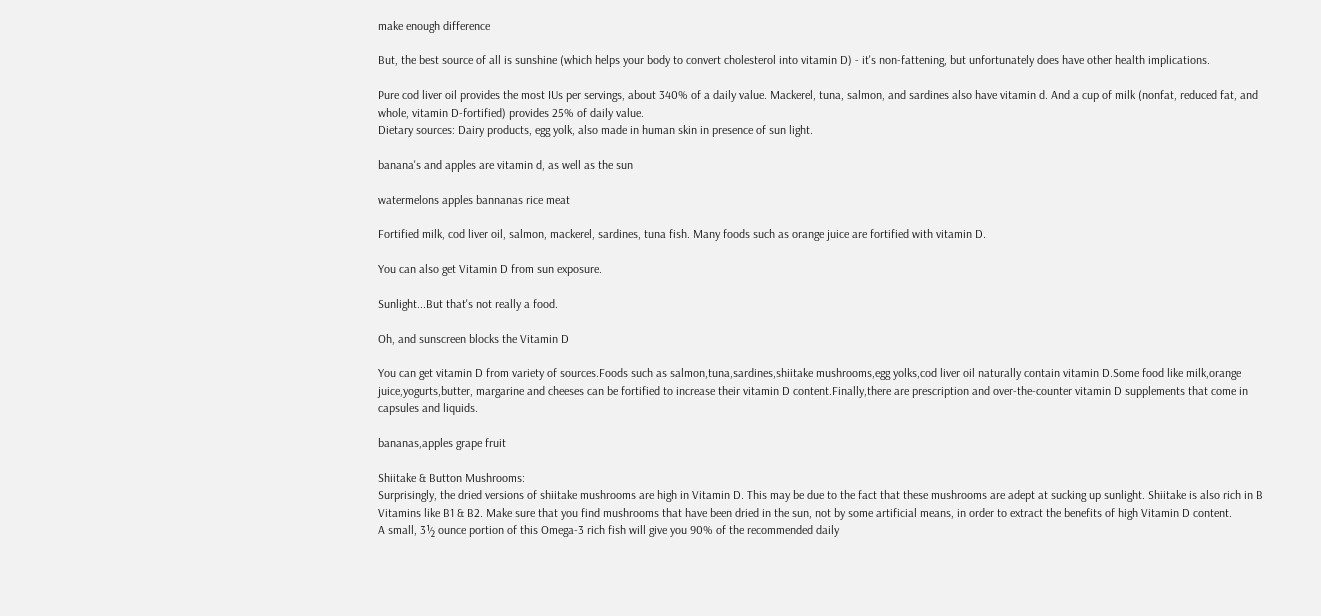make enough difference

But, the best source of all is sunshine (which helps your body to convert cholesterol into vitamin D) - it's non-fattening, but unfortunately does have other health implications.

Pure cod liver oil provides the most IUs per servings, about 340% of a daily value. Mackerel, tuna, salmon, and sardines also have vitamin d. And a cup of milk (nonfat, reduced fat, and whole, vitamin D-fortified) provides 25% of daily value.
Dietary sources: Dairy products, egg yolk, also made in human skin in presence of sun light.

banana's and apples are vitamin d, as well as the sun

watermelons apples bannanas rice meat

Fortified milk, cod liver oil, salmon, mackerel, sardines, tuna fish. Many foods such as orange juice are fortified with vitamin D.

You can also get Vitamin D from sun exposure.

Sunlight...But that's not really a food.

Oh, and sunscreen blocks the Vitamin D

You can get vitamin D from variety of sources.Foods such as salmon,tuna,sardines,shiitake mushrooms,egg yolks,cod liver oil naturally contain vitamin D.Some food like milk,orange juice,yogurts,butter, margarine and cheeses can be fortified to increase their vitamin D content.Finally,there are prescription and over-the-counter vitamin D supplements that come in capsules and liquids.

bananas,apples grape fruit

Shiitake & Button Mushrooms:
Surprisingly, the dried versions of shiitake mushrooms are high in Vitamin D. This may be due to the fact that these mushrooms are adept at sucking up sunlight. Shiitake is also rich in B Vitamins like B1 & B2. Make sure that you find mushrooms that have been dried in the sun, not by some artificial means, in order to extract the benefits of high Vitamin D content.
A small, 3½ ounce portion of this Omega-3 rich fish will give you 90% of the recommended daily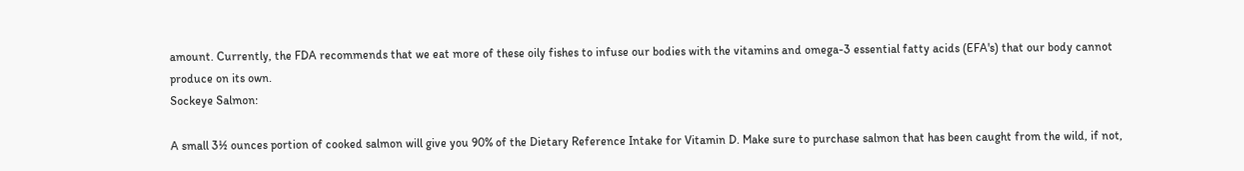amount. Currently, the FDA recommends that we eat more of these oily fishes to infuse our bodies with the vitamins and omega-3 essential fatty acids (EFA's) that our body cannot produce on its own.
Sockeye Salmon:

A small 3½ ounces portion of cooked salmon will give you 90% of the Dietary Reference Intake for Vitamin D. Make sure to purchase salmon that has been caught from the wild, if not,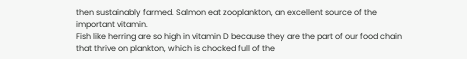then sustainably farmed. Salmon eat zooplankton, an excellent source of the important vitamin.
Fish like herring are so high in vitamin D because they are the part of our food chain that thrive on plankton, which is chocked full of the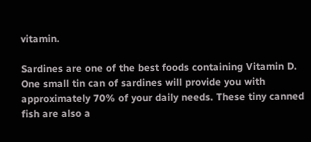vitamin.

Sardines are one of the best foods containing Vitamin D. One small tin can of sardines will provide you with approximately 70% of your daily needs. These tiny canned fish are also a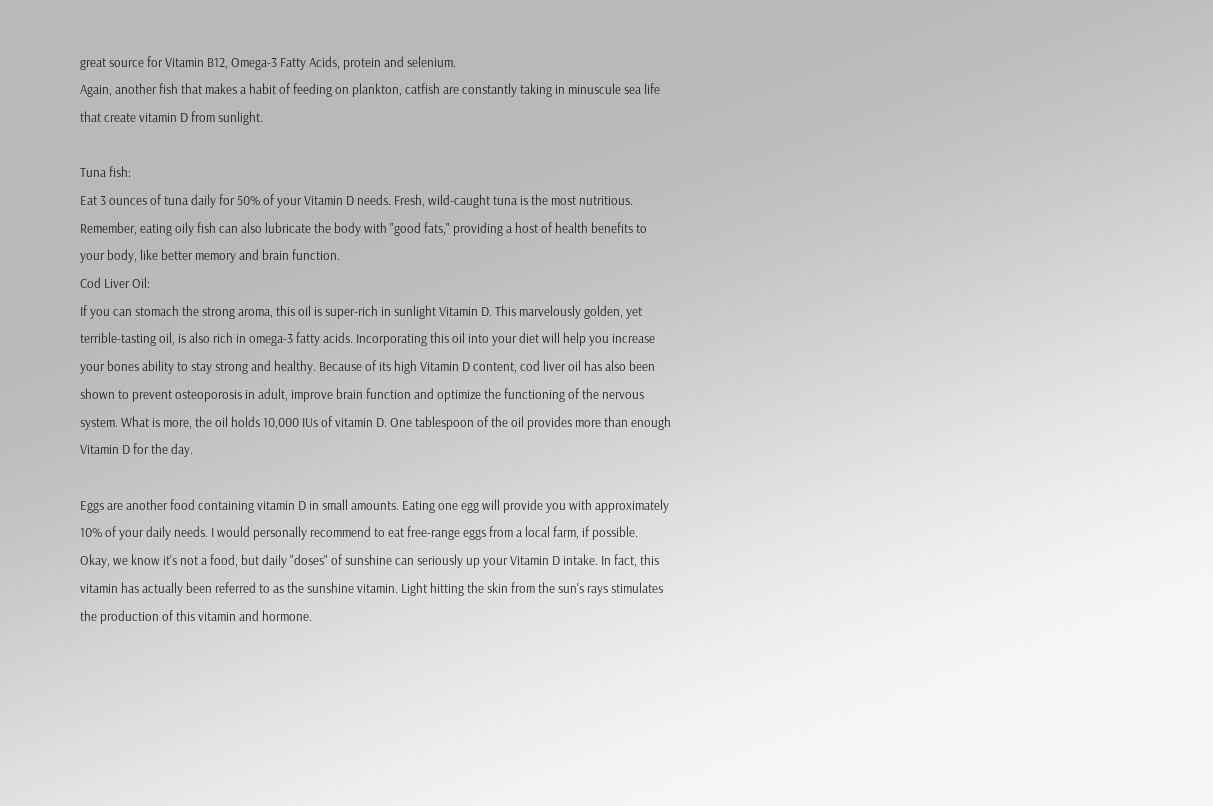great source for Vitamin B12, Omega-3 Fatty Acids, protein and selenium.
Again, another fish that makes a habit of feeding on plankton, catfish are constantly taking in minuscule sea life that create vitamin D from sunlight.

Tuna fish:
Eat 3 ounces of tuna daily for 50% of your Vitamin D needs. Fresh, wild-caught tuna is the most nutritious. Remember, eating oily fish can also lubricate the body with "good fats," providing a host of health benefits to your body, like better memory and brain function.
Cod Liver Oil:
If you can stomach the strong aroma, this oil is super-rich in sunlight Vitamin D. This marvelously golden, yet terrible-tasting oil, is also rich in omega-3 fatty acids. Incorporating this oil into your diet will help you increase your bones ability to stay strong and healthy. Because of its high Vitamin D content, cod liver oil has also been shown to prevent osteoporosis in adult, improve brain function and optimize the functioning of the nervous system. What is more, the oil holds 10,000 IUs of vitamin D. One tablespoon of the oil provides more than enough Vitamin D for the day.

Eggs are another food containing vitamin D in small amounts. Eating one egg will provide you with approximately 10% of your daily needs. I would personally recommend to eat free-range eggs from a local farm, if possible.
Okay, we know it's not a food, but daily "doses" of sunshine can seriously up your Vitamin D intake. In fact, this vitamin has actually been referred to as the sunshine vitamin. Light hitting the skin from the sun's rays stimulates the production of this vitamin and hormone.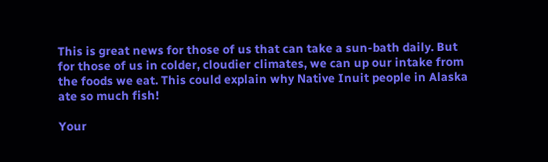This is great news for those of us that can take a sun-bath daily. But for those of us in colder, cloudier climates, we can up our intake from the foods we eat. This could explain why Native Inuit people in Alaska ate so much fish!

Your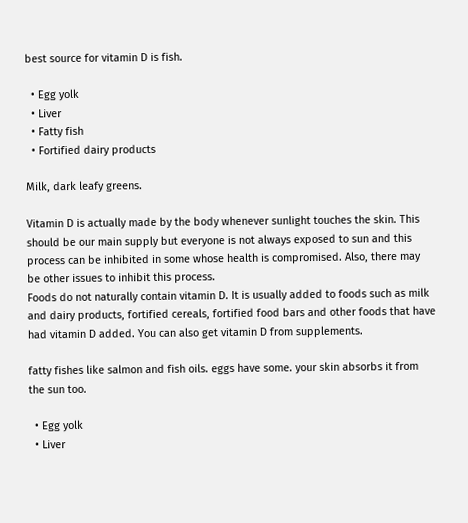best source for vitamin D is fish.

  • Egg yolk
  • Liver
  • Fatty fish
  • Fortified dairy products

Milk, dark leafy greens.

Vitamin D is actually made by the body whenever sunlight touches the skin. This should be our main supply but everyone is not always exposed to sun and this process can be inhibited in some whose health is compromised. Also, there may be other issues to inhibit this process.
Foods do not naturally contain vitamin D. It is usually added to foods such as milk and dairy products, fortified cereals, fortified food bars and other foods that have had vitamin D added. You can also get vitamin D from supplements.

fatty fishes like salmon and fish oils. eggs have some. your skin absorbs it from the sun too.

  • Egg yolk
  • Liver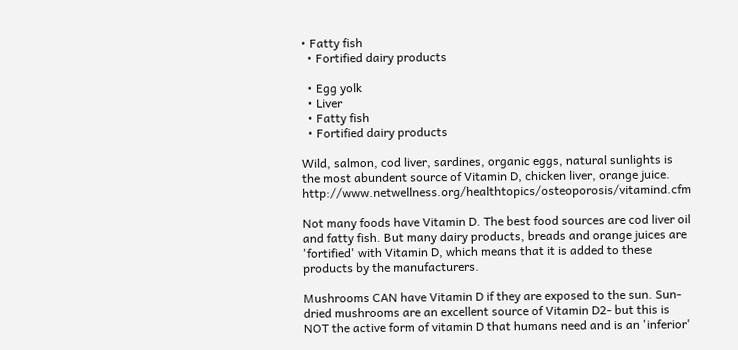• Fatty fish
  • Fortified dairy products

  • Egg yolk
  • Liver
  • Fatty fish
  • Fortified dairy products

Wild, salmon, cod liver, sardines, organic eggs, natural sunlights is the most abundent source of Vitamin D, chicken liver, orange juice. http://www.netwellness.org/healthtopics/osteoporosis/vitamind.cfm

Not many foods have Vitamin D. The best food sources are cod liver oil and fatty fish. But many dairy products, breads and orange juices are 'fortified' with Vitamin D, which means that it is added to these products by the manufacturers.

Mushrooms CAN have Vitamin D if they are exposed to the sun. Sun-dried mushrooms are an excellent source of Vitamin D2- but this is NOT the active form of vitamin D that humans need and is an 'inferior'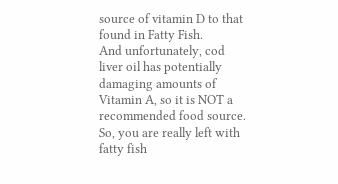source of vitamin D to that found in Fatty Fish.
And unfortunately, cod liver oil has potentially damaging amounts of Vitamin A, so it is NOT a recommended food source. So, you are really left with fatty fish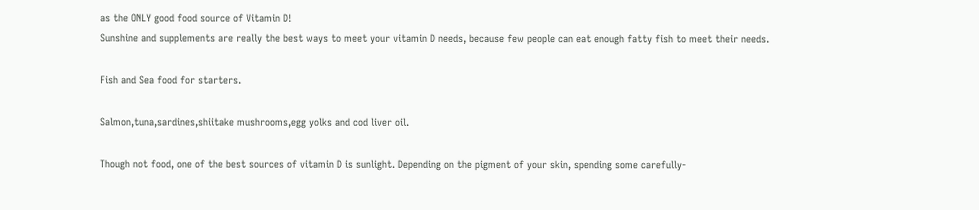as the ONLY good food source of Vitamin D!
Sunshine and supplements are really the best ways to meet your vitamin D needs, because few people can eat enough fatty fish to meet their needs.

Fish and Sea food for starters.

Salmon,tuna,sardines,shiitake mushrooms,egg yolks and cod liver oil.

Though not food, one of the best sources of vitamin D is sunlight. Depending on the pigment of your skin, spending some carefully-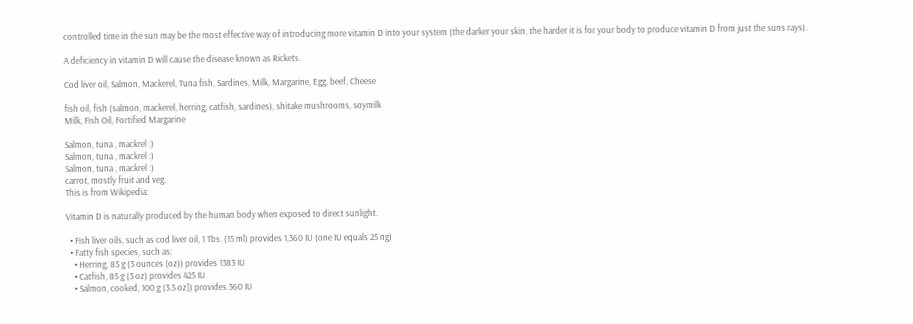controlled time in the sun may be the most effective way of introducing more vitamin D into your system (the darker your skin, the harder it is for your body to produce vitamin D from just the suns rays).

A deficiency in vitamin D will cause the disease known as Rickets.

Cod liver oil, Salmon, Mackerel, Tuna fish, Sardines, Milk, Margarine, Egg, beef, Cheese

fish oil, fish (salmon, mackerel, herring, catfish, sardines), shitake mushrooms, soymilk
Milk, Fish Oil, Fortified Margarine

Salmon, tuna , mackrel :)
Salmon, tuna , mackrel :)
Salmon, tuna , mackrel :)
carrot, mostly fruit and veg.
This is from Wikipedia:

Vitamin D is naturally produced by the human body when exposed to direct sunlight.

  • Fish liver oils, such as cod liver oil, 1 Tbs. (15 ml) provides 1,360 IU (one IU equals 25 ng)
  • Fatty fish species, such as:
    • Herring, 85 g (3 ounces (oz)) provides 1383 IU
    • Catfish, 85 g (3 oz) provides 425 IU
    • Salmon, cooked, 100 g (3.5 oz]) provides 360 IU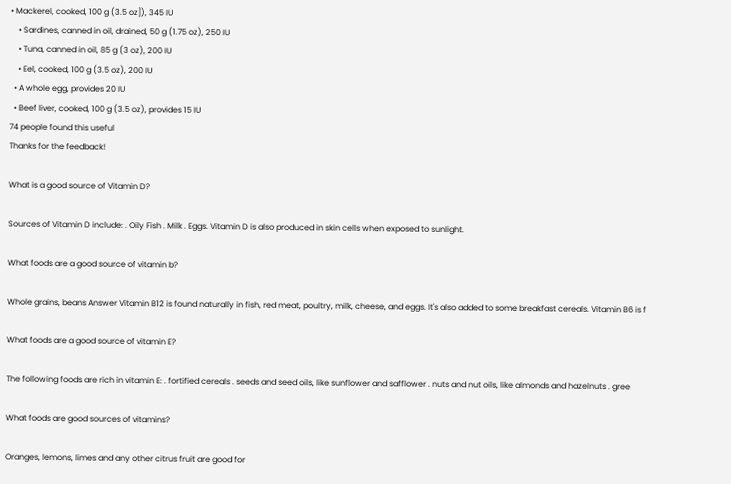• Mackerel, cooked, 100 g (3.5 oz]), 345 IU
    • Sardines, canned in oil, drained, 50 g (1.75 oz), 250 IU
    • Tuna, canned in oil, 85 g (3 oz), 200 IU
    • Eel, cooked, 100 g (3.5 oz), 200 IU
  • A whole egg, provides 20 IU
  • Beef liver, cooked, 100 g (3.5 oz), provides 15 IU
74 people found this useful
Thanks for the feedback!

What is a good source of Vitamin D?

Sources of Vitamin D include: . Oily Fish . Milk . Eggs. Vitamin D is also produced in skin cells when exposed to sunlight.

What foods are a good source of vitamin b?

Whole grains, beans Answer Vitamin B12 is found naturally in fish, red meat, poultry, milk, cheese, and eggs. It's also added to some breakfast cereals. Vitamin B6 is f

What foods are a good source of vitamin E?

The following foods are rich in vitamin E: . fortified cereals . seeds and seed oils, like sunflower and safflower . nuts and nut oils, like almonds and hazelnuts . gree

What foods are good sources of vitamins?

Oranges, lemons, limes and any other citrus fruit are good for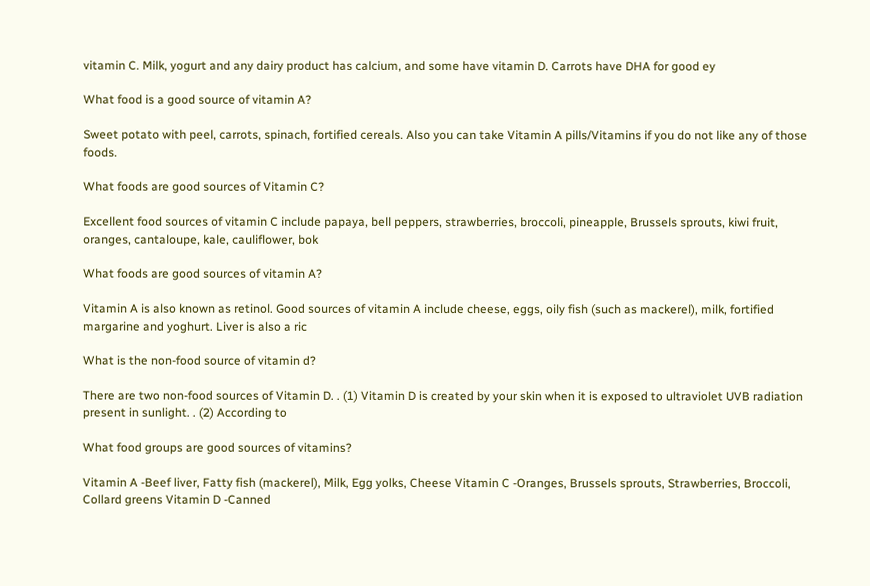vitamin C. Milk, yogurt and any dairy product has calcium, and some have vitamin D. Carrots have DHA for good ey

What food is a good source of vitamin A?

Sweet potato with peel, carrots, spinach, fortified cereals. Also you can take Vitamin A pills/Vitamins if you do not like any of those foods.

What foods are good sources of Vitamin C?

Excellent food sources of vitamin C include papaya, bell peppers, strawberries, broccoli, pineapple, Brussels sprouts, kiwi fruit, oranges, cantaloupe, kale, cauliflower, bok

What foods are good sources of vitamin A?

Vitamin A is also known as retinol. Good sources of vitamin A include cheese, eggs, oily fish (such as mackerel), milk, fortified margarine and yoghurt. Liver is also a ric

What is the non-food source of vitamin d?

There are two non-food sources of Vitamin D. . (1) Vitamin D is created by your skin when it is exposed to ultraviolet UVB radiation present in sunlight. . (2) According to

What food groups are good sources of vitamins?

Vitamin A -Beef liver, Fatty fish (mackerel), Milk, Egg yolks, Cheese Vitamin C -Oranges, Brussels sprouts, Strawberries, Broccoli, Collard greens Vitamin D -Canned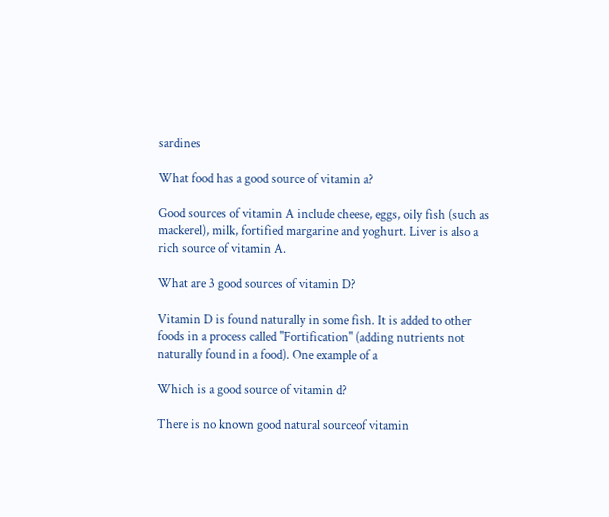sardines

What food has a good source of vitamin a?

Good sources of vitamin A include cheese, eggs, oily fish (such as mackerel), milk, fortified margarine and yoghurt. Liver is also a rich source of vitamin A.

What are 3 good sources of vitamin D?

Vitamin D is found naturally in some fish. It is added to other foods in a process called "Fortification" (adding nutrients not naturally found in a food). One example of a

Which is a good source of vitamin d?

There is no known good natural sourceof vitamin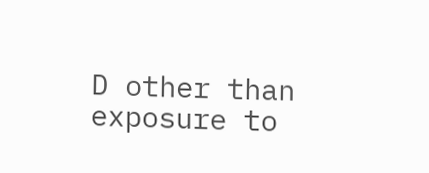D other than exposure to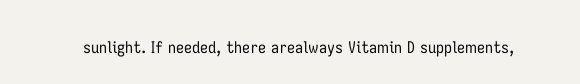sunlight. If needed, there arealways Vitamin D supplements,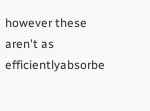however these aren't as efficientlyabsorbe